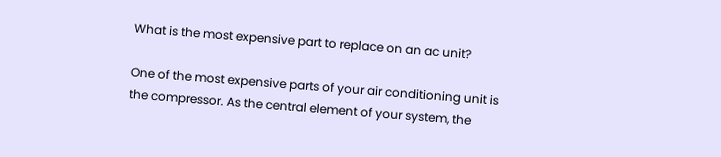What is the most expensive part to replace on an ac unit?

One of the most expensive parts of your air conditioning unit is the compressor. As the central element of your system, the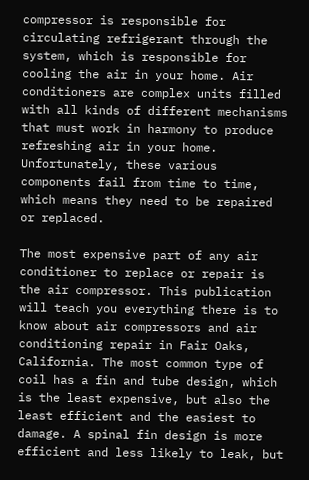compressor is responsible for circulating refrigerant through the system, which is responsible for cooling the air in your home. Air conditioners are complex units filled with all kinds of different mechanisms that must work in harmony to produce refreshing air in your home. Unfortunately, these various components fail from time to time, which means they need to be repaired or replaced.

The most expensive part of any air conditioner to replace or repair is the air compressor. This publication will teach you everything there is to know about air compressors and air conditioning repair in Fair Oaks, California. The most common type of coil has a fin and tube design, which is the least expensive, but also the least efficient and the easiest to damage. A spinal fin design is more efficient and less likely to leak, but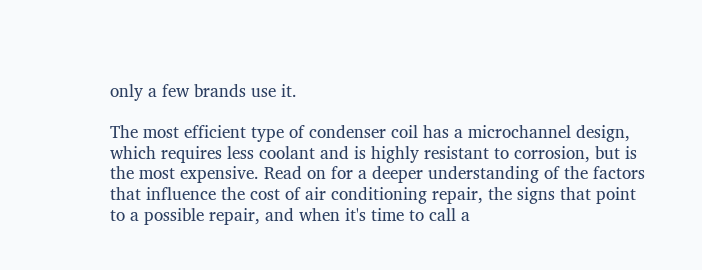only a few brands use it.

The most efficient type of condenser coil has a microchannel design, which requires less coolant and is highly resistant to corrosion, but is the most expensive. Read on for a deeper understanding of the factors that influence the cost of air conditioning repair, the signs that point to a possible repair, and when it's time to call a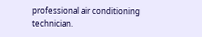professional air conditioning technician.